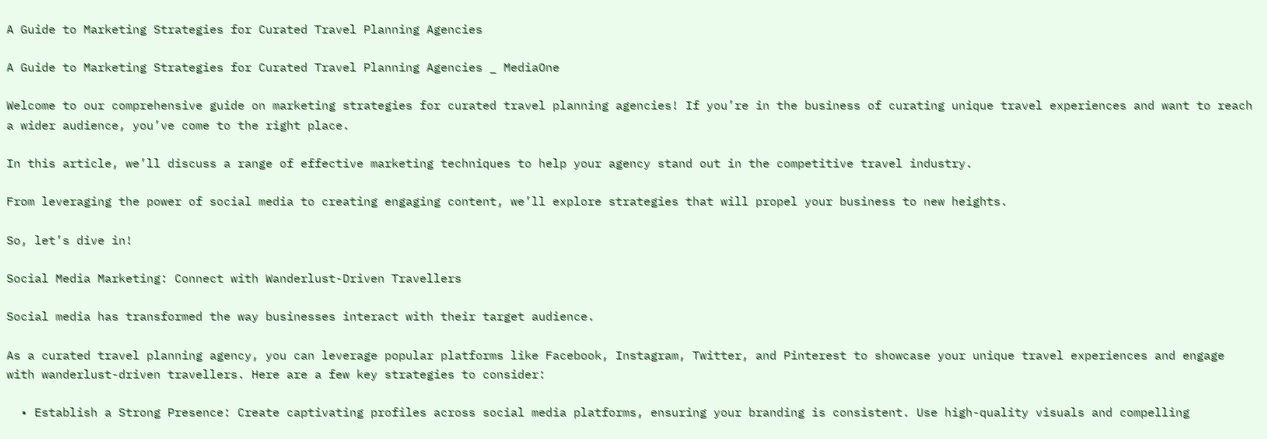A Guide to Marketing Strategies for Curated Travel Planning Agencies

A Guide to Marketing Strategies for Curated Travel Planning Agencies _ MediaOne

Welcome to our comprehensive guide on marketing strategies for curated travel planning agencies! If you’re in the business of curating unique travel experiences and want to reach a wider audience, you’ve come to the right place.

In this article, we’ll discuss a range of effective marketing techniques to help your agency stand out in the competitive travel industry.

From leveraging the power of social media to creating engaging content, we’ll explore strategies that will propel your business to new heights.

So, let’s dive in!

Social Media Marketing: Connect with Wanderlust-Driven Travellers

Social media has transformed the way businesses interact with their target audience.

As a curated travel planning agency, you can leverage popular platforms like Facebook, Instagram, Twitter, and Pinterest to showcase your unique travel experiences and engage with wanderlust-driven travellers. Here are a few key strategies to consider:

  • Establish a Strong Presence: Create captivating profiles across social media platforms, ensuring your branding is consistent. Use high-quality visuals and compelling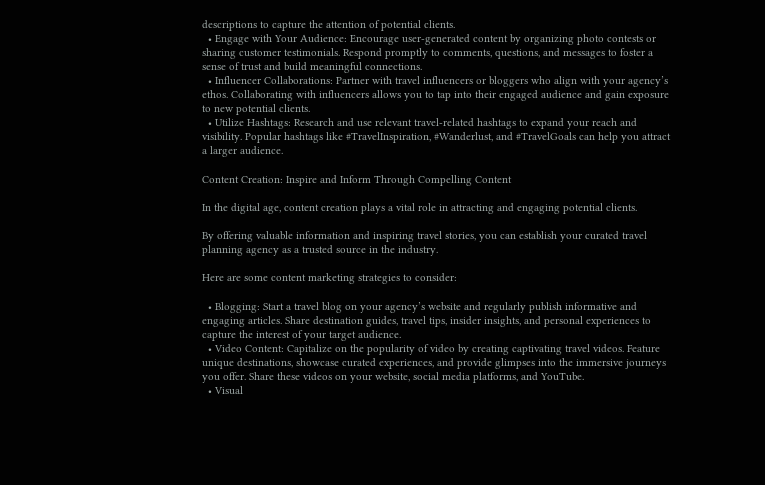descriptions to capture the attention of potential clients.
  • Engage with Your Audience: Encourage user-generated content by organizing photo contests or sharing customer testimonials. Respond promptly to comments, questions, and messages to foster a sense of trust and build meaningful connections.
  • Influencer Collaborations: Partner with travel influencers or bloggers who align with your agency’s ethos. Collaborating with influencers allows you to tap into their engaged audience and gain exposure to new potential clients.
  • Utilize Hashtags: Research and use relevant travel-related hashtags to expand your reach and visibility. Popular hashtags like #TravelInspiration, #Wanderlust, and #TravelGoals can help you attract a larger audience.

Content Creation: Inspire and Inform Through Compelling Content

In the digital age, content creation plays a vital role in attracting and engaging potential clients.

By offering valuable information and inspiring travel stories, you can establish your curated travel planning agency as a trusted source in the industry.

Here are some content marketing strategies to consider:

  • Blogging: Start a travel blog on your agency’s website and regularly publish informative and engaging articles. Share destination guides, travel tips, insider insights, and personal experiences to capture the interest of your target audience.
  • Video Content: Capitalize on the popularity of video by creating captivating travel videos. Feature unique destinations, showcase curated experiences, and provide glimpses into the immersive journeys you offer. Share these videos on your website, social media platforms, and YouTube.
  • Visual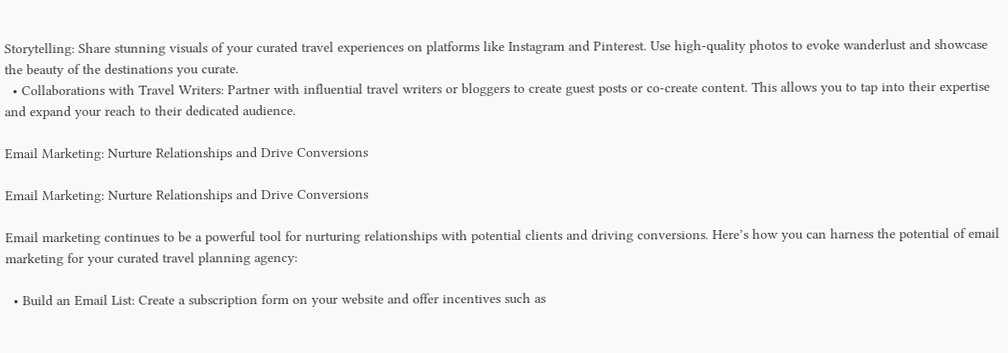Storytelling: Share stunning visuals of your curated travel experiences on platforms like Instagram and Pinterest. Use high-quality photos to evoke wanderlust and showcase the beauty of the destinations you curate.
  • Collaborations with Travel Writers: Partner with influential travel writers or bloggers to create guest posts or co-create content. This allows you to tap into their expertise and expand your reach to their dedicated audience.

Email Marketing: Nurture Relationships and Drive Conversions

Email Marketing: Nurture Relationships and Drive Conversions

Email marketing continues to be a powerful tool for nurturing relationships with potential clients and driving conversions. Here’s how you can harness the potential of email marketing for your curated travel planning agency:

  • Build an Email List: Create a subscription form on your website and offer incentives such as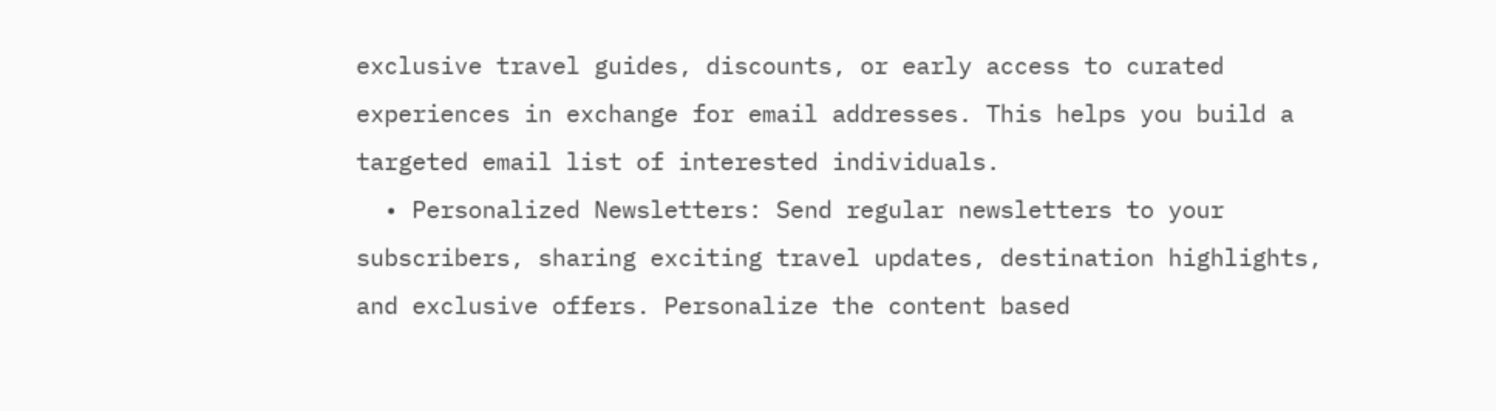exclusive travel guides, discounts, or early access to curated experiences in exchange for email addresses. This helps you build a targeted email list of interested individuals.
  • Personalized Newsletters: Send regular newsletters to your subscribers, sharing exciting travel updates, destination highlights, and exclusive offers. Personalize the content based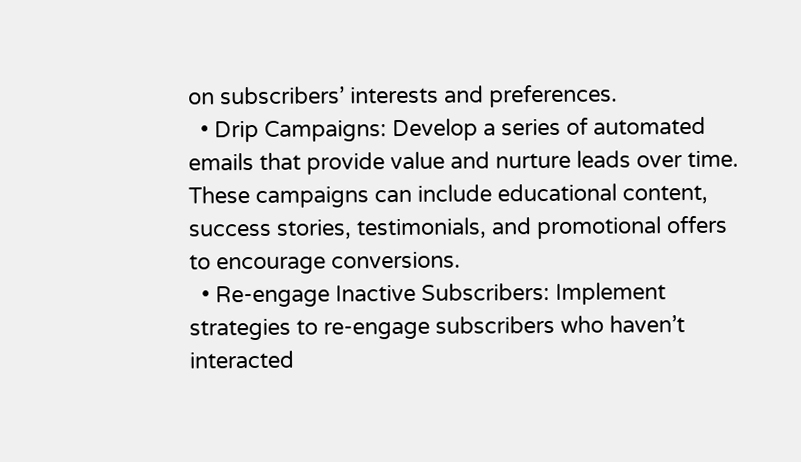on subscribers’ interests and preferences.
  • Drip Campaigns: Develop a series of automated emails that provide value and nurture leads over time. These campaigns can include educational content, success stories, testimonials, and promotional offers to encourage conversions.
  • Re-engage Inactive Subscribers: Implement strategies to re-engage subscribers who haven’t interacted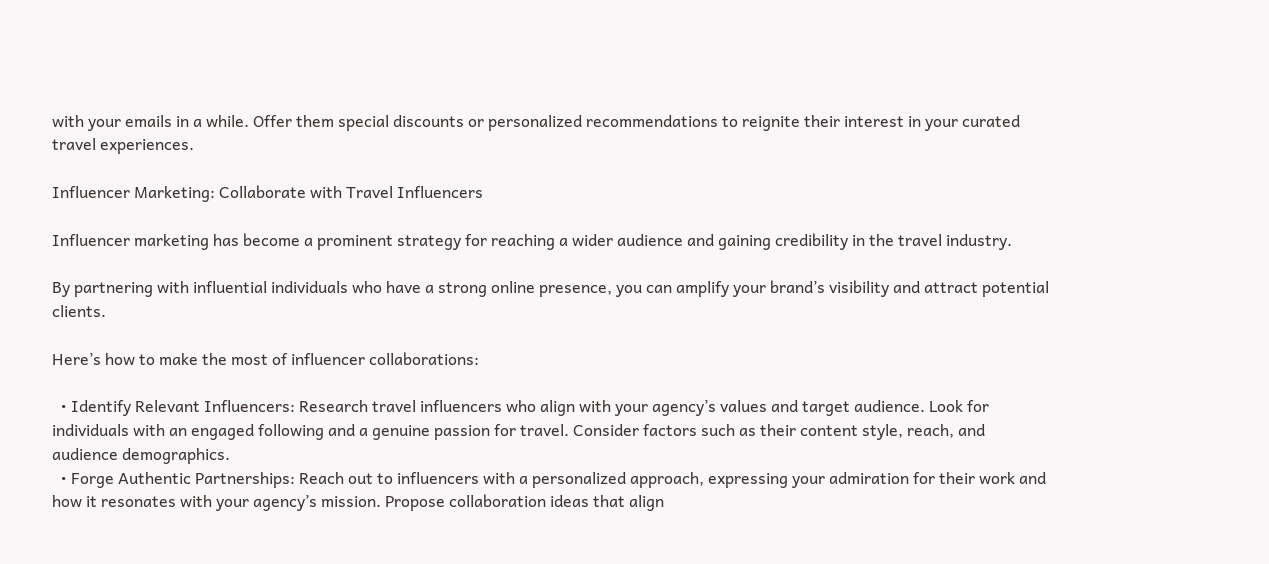with your emails in a while. Offer them special discounts or personalized recommendations to reignite their interest in your curated travel experiences.

Influencer Marketing: Collaborate with Travel Influencers

Influencer marketing has become a prominent strategy for reaching a wider audience and gaining credibility in the travel industry.

By partnering with influential individuals who have a strong online presence, you can amplify your brand’s visibility and attract potential clients.

Here’s how to make the most of influencer collaborations:

  • Identify Relevant Influencers: Research travel influencers who align with your agency’s values and target audience. Look for individuals with an engaged following and a genuine passion for travel. Consider factors such as their content style, reach, and audience demographics.
  • Forge Authentic Partnerships: Reach out to influencers with a personalized approach, expressing your admiration for their work and how it resonates with your agency’s mission. Propose collaboration ideas that align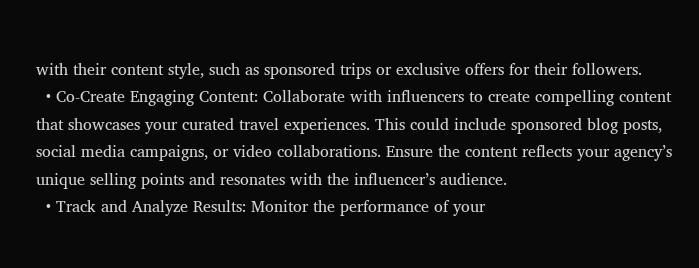with their content style, such as sponsored trips or exclusive offers for their followers.
  • Co-Create Engaging Content: Collaborate with influencers to create compelling content that showcases your curated travel experiences. This could include sponsored blog posts, social media campaigns, or video collaborations. Ensure the content reflects your agency’s unique selling points and resonates with the influencer’s audience.
  • Track and Analyze Results: Monitor the performance of your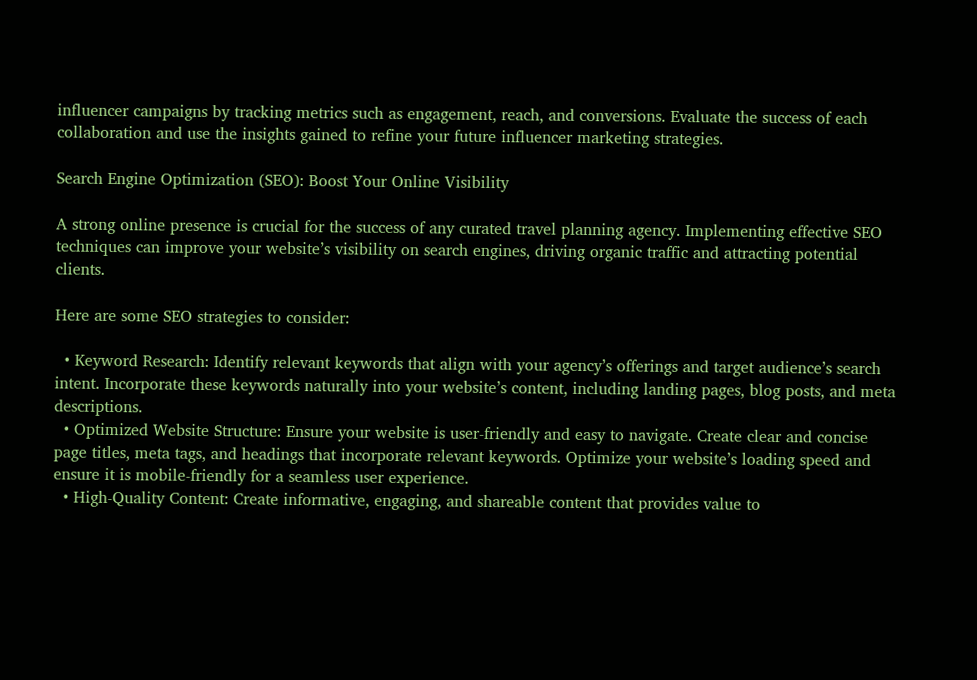influencer campaigns by tracking metrics such as engagement, reach, and conversions. Evaluate the success of each collaboration and use the insights gained to refine your future influencer marketing strategies.

Search Engine Optimization (SEO): Boost Your Online Visibility

A strong online presence is crucial for the success of any curated travel planning agency. Implementing effective SEO techniques can improve your website’s visibility on search engines, driving organic traffic and attracting potential clients.

Here are some SEO strategies to consider:

  • Keyword Research: Identify relevant keywords that align with your agency’s offerings and target audience’s search intent. Incorporate these keywords naturally into your website’s content, including landing pages, blog posts, and meta descriptions.
  • Optimized Website Structure: Ensure your website is user-friendly and easy to navigate. Create clear and concise page titles, meta tags, and headings that incorporate relevant keywords. Optimize your website’s loading speed and ensure it is mobile-friendly for a seamless user experience.
  • High-Quality Content: Create informative, engaging, and shareable content that provides value to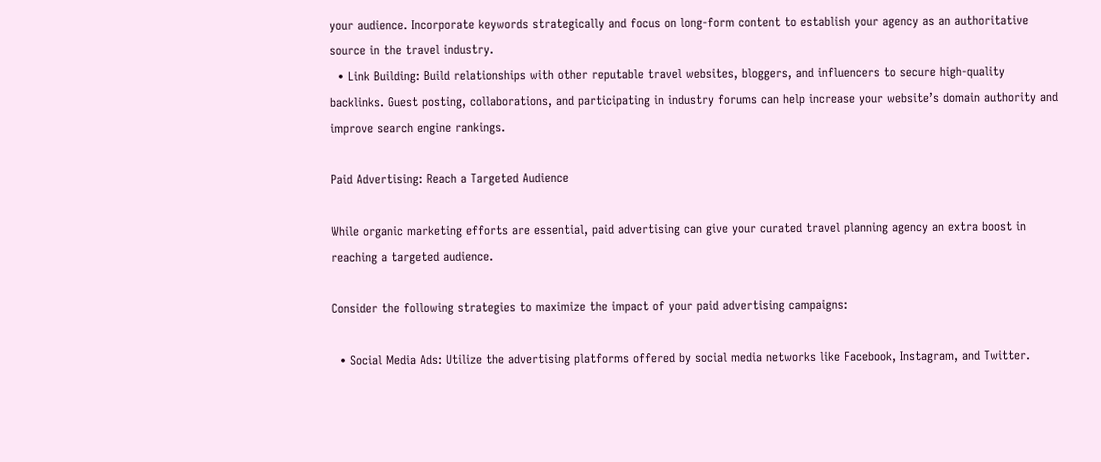your audience. Incorporate keywords strategically and focus on long-form content to establish your agency as an authoritative source in the travel industry.
  • Link Building: Build relationships with other reputable travel websites, bloggers, and influencers to secure high-quality backlinks. Guest posting, collaborations, and participating in industry forums can help increase your website’s domain authority and improve search engine rankings.

Paid Advertising: Reach a Targeted Audience

While organic marketing efforts are essential, paid advertising can give your curated travel planning agency an extra boost in reaching a targeted audience.

Consider the following strategies to maximize the impact of your paid advertising campaigns:

  • Social Media Ads: Utilize the advertising platforms offered by social media networks like Facebook, Instagram, and Twitter.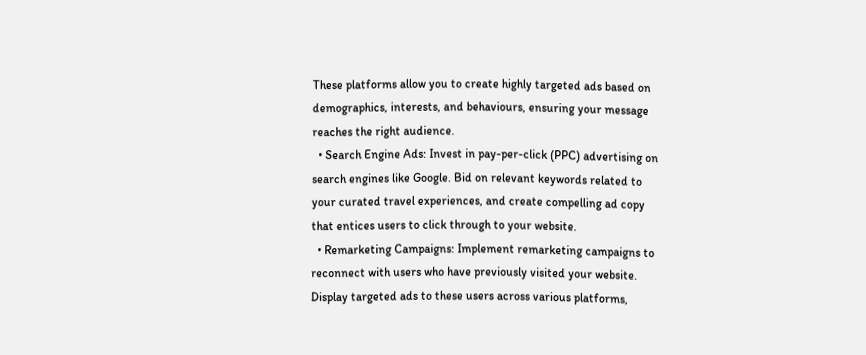These platforms allow you to create highly targeted ads based on demographics, interests, and behaviours, ensuring your message reaches the right audience.
  • Search Engine Ads: Invest in pay-per-click (PPC) advertising on search engines like Google. Bid on relevant keywords related to your curated travel experiences, and create compelling ad copy that entices users to click through to your website.
  • Remarketing Campaigns: Implement remarketing campaigns to reconnect with users who have previously visited your website. Display targeted ads to these users across various platforms,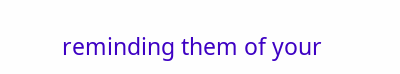reminding them of your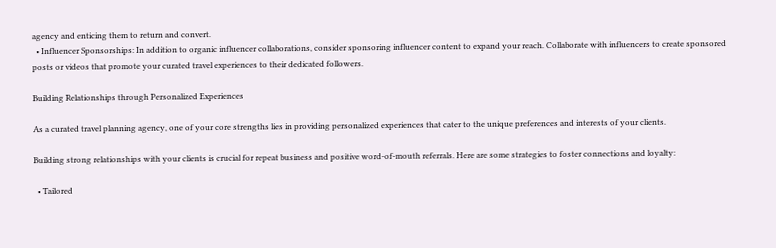agency and enticing them to return and convert.
  • Influencer Sponsorships: In addition to organic influencer collaborations, consider sponsoring influencer content to expand your reach. Collaborate with influencers to create sponsored posts or videos that promote your curated travel experiences to their dedicated followers.

Building Relationships through Personalized Experiences

As a curated travel planning agency, one of your core strengths lies in providing personalized experiences that cater to the unique preferences and interests of your clients.

Building strong relationships with your clients is crucial for repeat business and positive word-of-mouth referrals. Here are some strategies to foster connections and loyalty:

  • Tailored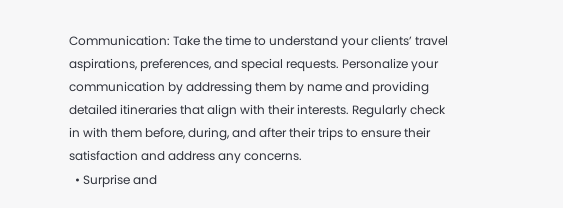Communication: Take the time to understand your clients’ travel aspirations, preferences, and special requests. Personalize your communication by addressing them by name and providing detailed itineraries that align with their interests. Regularly check in with them before, during, and after their trips to ensure their satisfaction and address any concerns.
  • Surprise and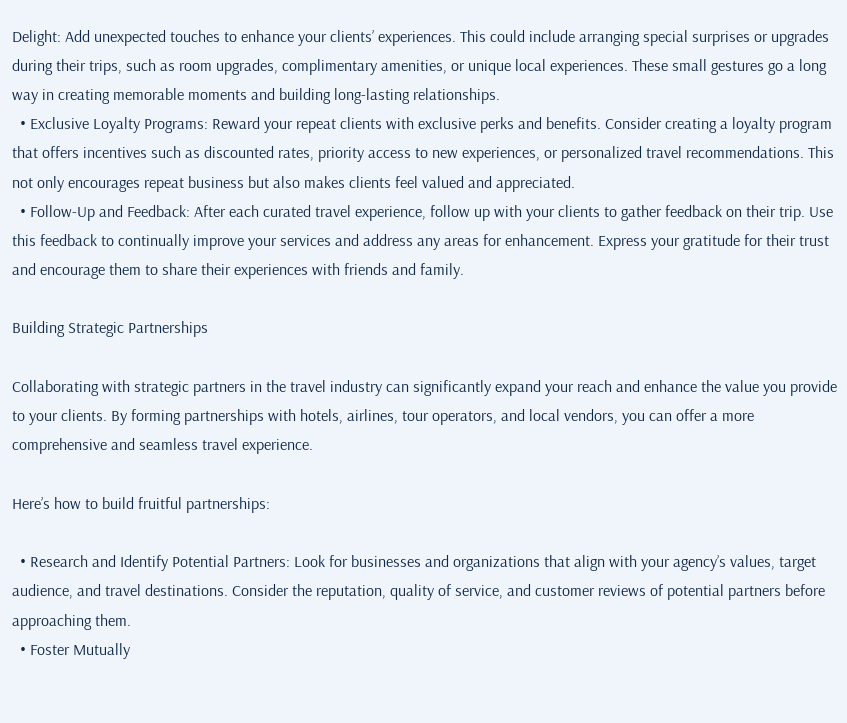Delight: Add unexpected touches to enhance your clients’ experiences. This could include arranging special surprises or upgrades during their trips, such as room upgrades, complimentary amenities, or unique local experiences. These small gestures go a long way in creating memorable moments and building long-lasting relationships.
  • Exclusive Loyalty Programs: Reward your repeat clients with exclusive perks and benefits. Consider creating a loyalty program that offers incentives such as discounted rates, priority access to new experiences, or personalized travel recommendations. This not only encourages repeat business but also makes clients feel valued and appreciated.
  • Follow-Up and Feedback: After each curated travel experience, follow up with your clients to gather feedback on their trip. Use this feedback to continually improve your services and address any areas for enhancement. Express your gratitude for their trust and encourage them to share their experiences with friends and family.

Building Strategic Partnerships

Collaborating with strategic partners in the travel industry can significantly expand your reach and enhance the value you provide to your clients. By forming partnerships with hotels, airlines, tour operators, and local vendors, you can offer a more comprehensive and seamless travel experience.

Here’s how to build fruitful partnerships:

  • Research and Identify Potential Partners: Look for businesses and organizations that align with your agency’s values, target audience, and travel destinations. Consider the reputation, quality of service, and customer reviews of potential partners before approaching them.
  • Foster Mutually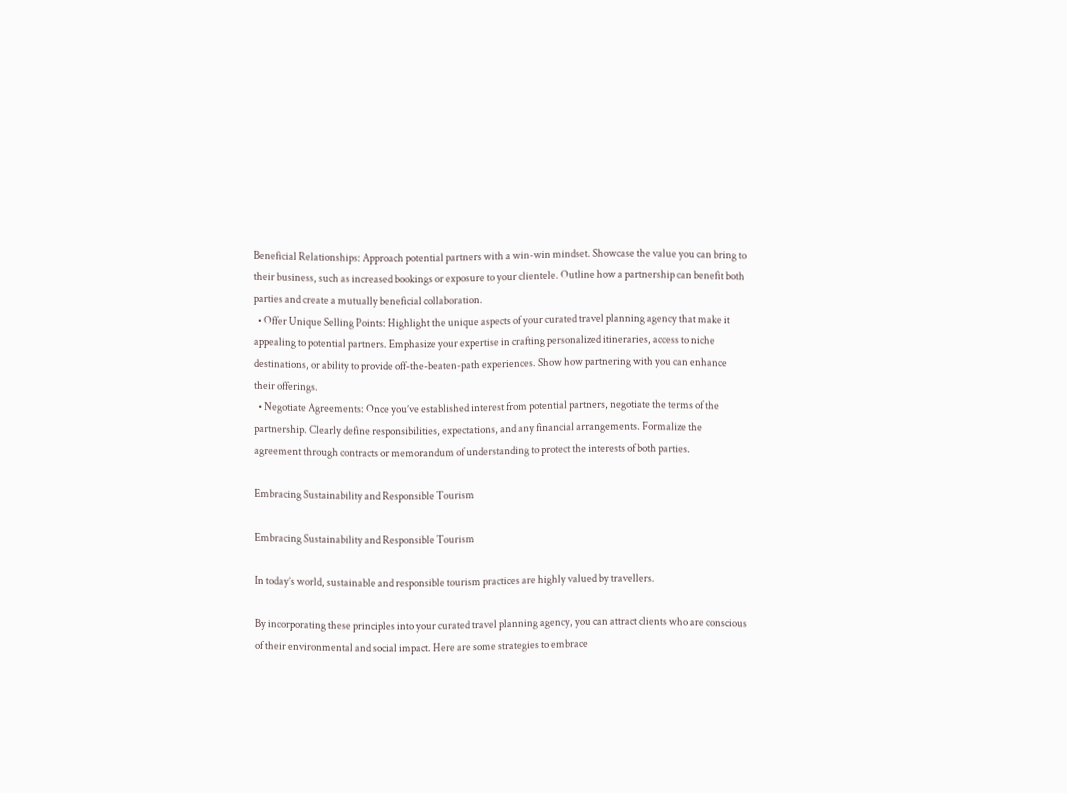Beneficial Relationships: Approach potential partners with a win-win mindset. Showcase the value you can bring to their business, such as increased bookings or exposure to your clientele. Outline how a partnership can benefit both parties and create a mutually beneficial collaboration.
  • Offer Unique Selling Points: Highlight the unique aspects of your curated travel planning agency that make it appealing to potential partners. Emphasize your expertise in crafting personalized itineraries, access to niche destinations, or ability to provide off-the-beaten-path experiences. Show how partnering with you can enhance their offerings.
  • Negotiate Agreements: Once you’ve established interest from potential partners, negotiate the terms of the partnership. Clearly define responsibilities, expectations, and any financial arrangements. Formalize the agreement through contracts or memorandum of understanding to protect the interests of both parties.

Embracing Sustainability and Responsible Tourism

Embracing Sustainability and Responsible Tourism

In today’s world, sustainable and responsible tourism practices are highly valued by travellers.

By incorporating these principles into your curated travel planning agency, you can attract clients who are conscious of their environmental and social impact. Here are some strategies to embrace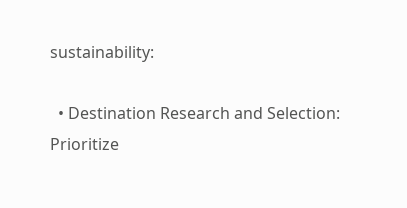sustainability:

  • Destination Research and Selection: Prioritize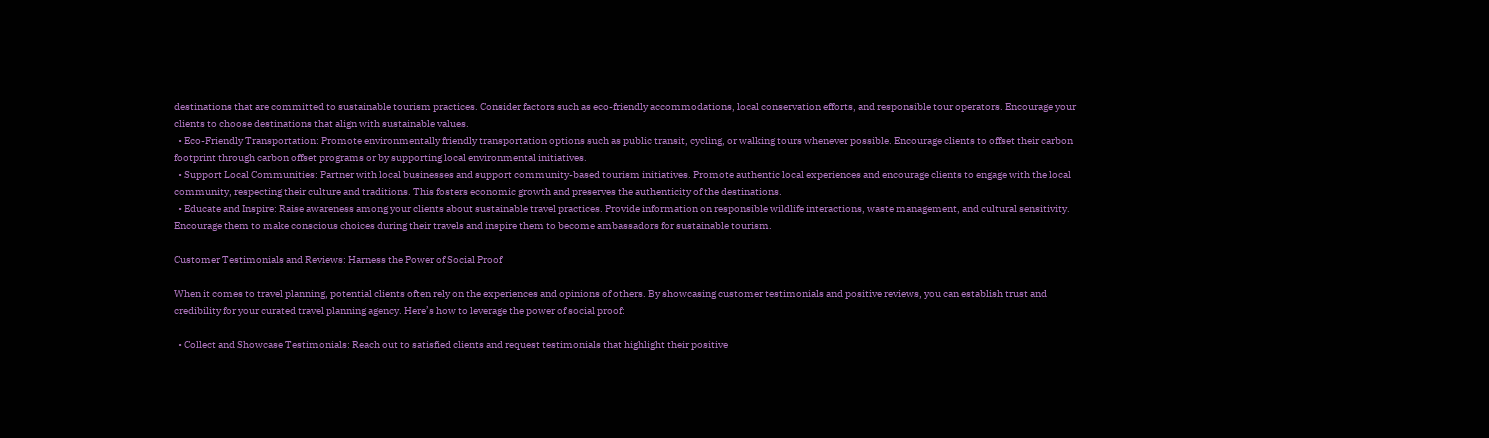destinations that are committed to sustainable tourism practices. Consider factors such as eco-friendly accommodations, local conservation efforts, and responsible tour operators. Encourage your clients to choose destinations that align with sustainable values.
  • Eco-Friendly Transportation: Promote environmentally friendly transportation options such as public transit, cycling, or walking tours whenever possible. Encourage clients to offset their carbon footprint through carbon offset programs or by supporting local environmental initiatives.
  • Support Local Communities: Partner with local businesses and support community-based tourism initiatives. Promote authentic local experiences and encourage clients to engage with the local community, respecting their culture and traditions. This fosters economic growth and preserves the authenticity of the destinations.
  • Educate and Inspire: Raise awareness among your clients about sustainable travel practices. Provide information on responsible wildlife interactions, waste management, and cultural sensitivity. Encourage them to make conscious choices during their travels and inspire them to become ambassadors for sustainable tourism.

Customer Testimonials and Reviews: Harness the Power of Social Proof

When it comes to travel planning, potential clients often rely on the experiences and opinions of others. By showcasing customer testimonials and positive reviews, you can establish trust and credibility for your curated travel planning agency. Here’s how to leverage the power of social proof:

  • Collect and Showcase Testimonials: Reach out to satisfied clients and request testimonials that highlight their positive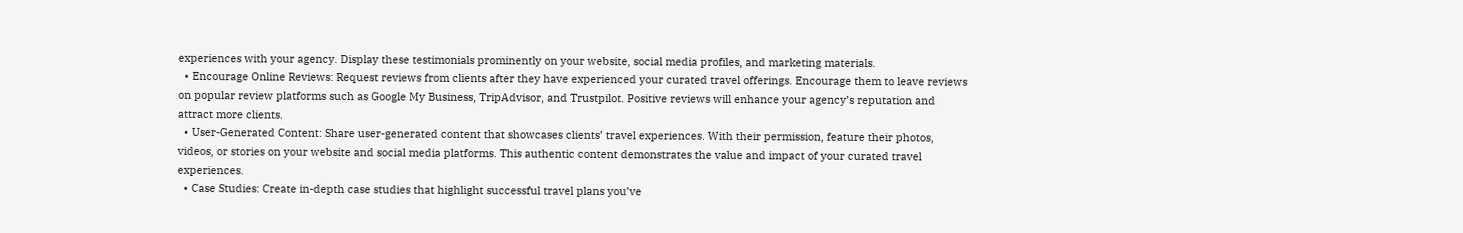experiences with your agency. Display these testimonials prominently on your website, social media profiles, and marketing materials.
  • Encourage Online Reviews: Request reviews from clients after they have experienced your curated travel offerings. Encourage them to leave reviews on popular review platforms such as Google My Business, TripAdvisor, and Trustpilot. Positive reviews will enhance your agency’s reputation and attract more clients.
  • User-Generated Content: Share user-generated content that showcases clients’ travel experiences. With their permission, feature their photos, videos, or stories on your website and social media platforms. This authentic content demonstrates the value and impact of your curated travel experiences.
  • Case Studies: Create in-depth case studies that highlight successful travel plans you’ve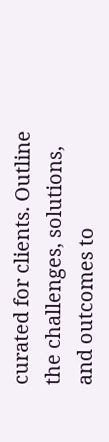curated for clients. Outline the challenges, solutions, and outcomes to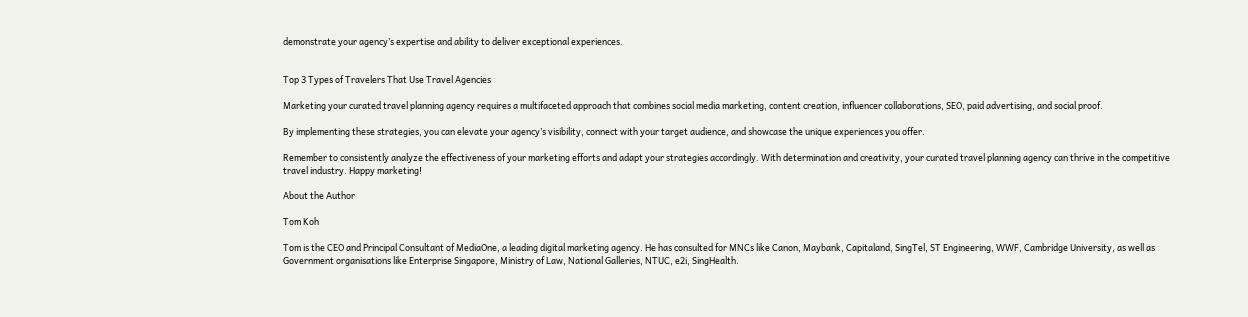demonstrate your agency’s expertise and ability to deliver exceptional experiences.


Top 3 Types of Travelers That Use Travel Agencies

Marketing your curated travel planning agency requires a multifaceted approach that combines social media marketing, content creation, influencer collaborations, SEO, paid advertising, and social proof.

By implementing these strategies, you can elevate your agency’s visibility, connect with your target audience, and showcase the unique experiences you offer.

Remember to consistently analyze the effectiveness of your marketing efforts and adapt your strategies accordingly. With determination and creativity, your curated travel planning agency can thrive in the competitive travel industry. Happy marketing!

About the Author

Tom Koh

Tom is the CEO and Principal Consultant of MediaOne, a leading digital marketing agency. He has consulted for MNCs like Canon, Maybank, Capitaland, SingTel, ST Engineering, WWF, Cambridge University, as well as Government organisations like Enterprise Singapore, Ministry of Law, National Galleries, NTUC, e2i, SingHealth.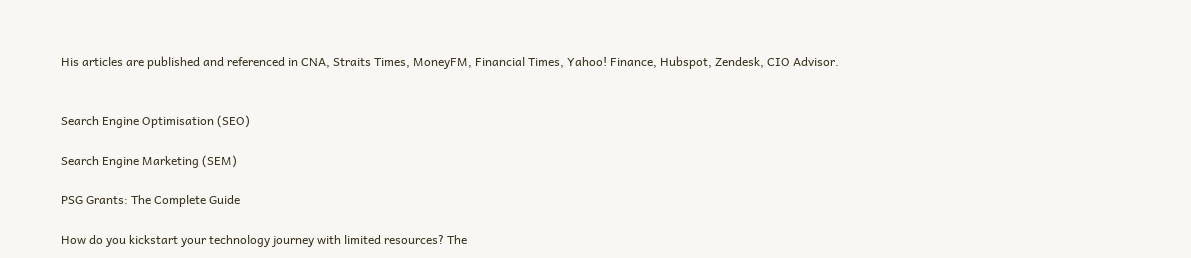His articles are published and referenced in CNA, Straits Times, MoneyFM, Financial Times, Yahoo! Finance, Hubspot, Zendesk, CIO Advisor.


Search Engine Optimisation (SEO)

Search Engine Marketing (SEM)

PSG Grants: The Complete Guide

How do you kickstart your technology journey with limited resources? The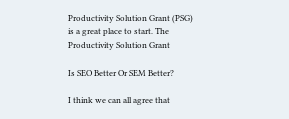Productivity Solution Grant (PSG) is a great place to start. The Productivity Solution Grant

Is SEO Better Or SEM Better?

I think we can all agree that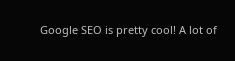Google SEO is pretty cool! A lot of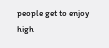people get to enjoy high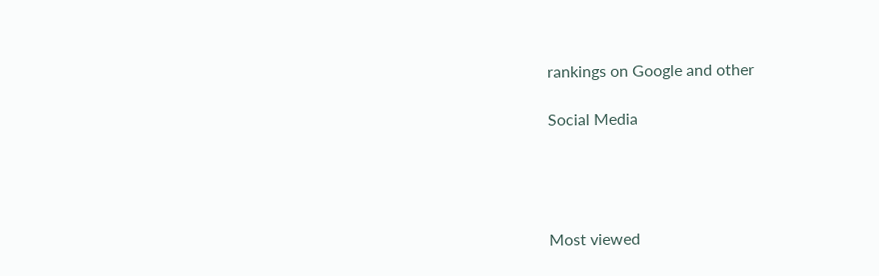rankings on Google and other

Social Media




Most viewed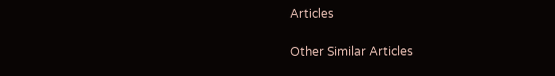Articles

Other Similar Articles